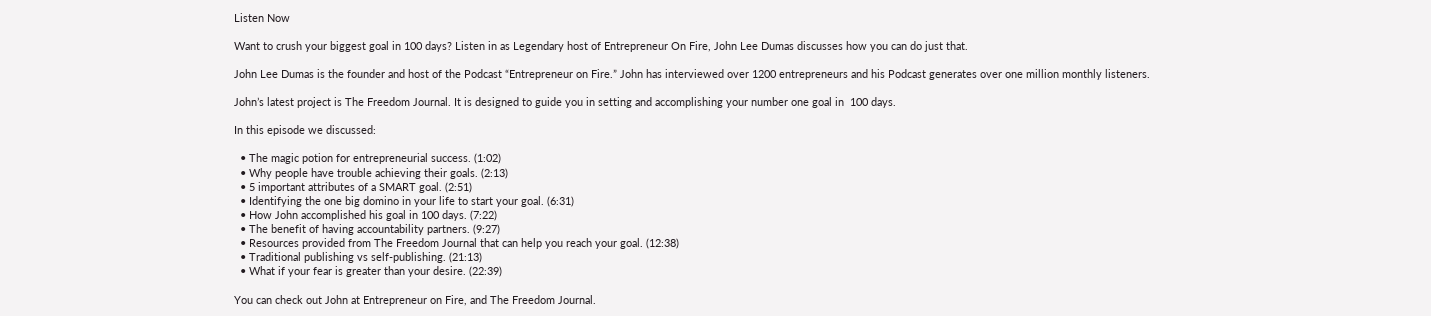Listen Now

Want to crush your biggest goal in 100 days? Listen in as Legendary host of Entrepreneur On Fire, John Lee Dumas discusses how you can do just that.

John Lee Dumas is the founder and host of the Podcast “Entrepreneur on Fire.” John has interviewed over 1200 entrepreneurs and his Podcast generates over one million monthly listeners.

John’s latest project is The Freedom Journal. It is designed to guide you in setting and accomplishing your number one goal in  100 days.

In this episode we discussed:

  • The magic potion for entrepreneurial success. (1:02)
  • Why people have trouble achieving their goals. (2:13)
  • 5 important attributes of a SMART goal. (2:51)
  • Identifying the one big domino in your life to start your goal. (6:31)
  • How John accomplished his goal in 100 days. (7:22)
  • The benefit of having accountability partners. (9:27)
  • Resources provided from The Freedom Journal that can help you reach your goal. (12:38)
  • Traditional publishing vs self-publishing. (21:13)
  • What if your fear is greater than your desire. (22:39)

You can check out John at Entrepreneur on Fire, and The Freedom Journal.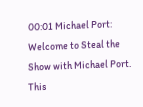00:01 Michael Port: Welcome to Steal the Show with Michael Port. This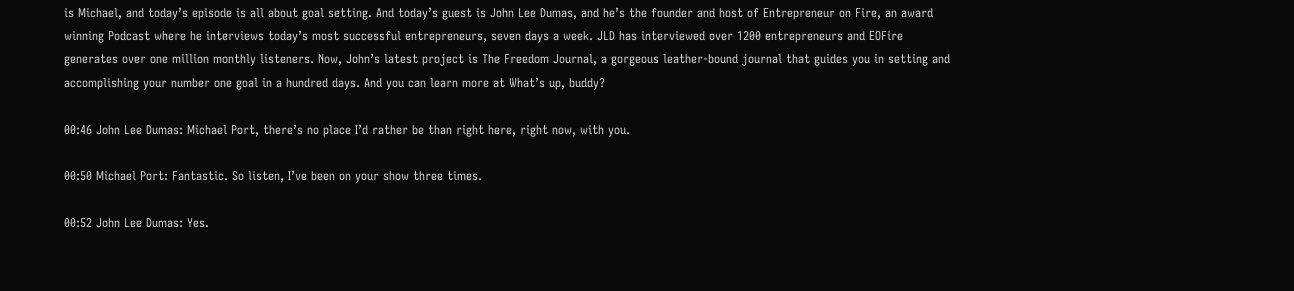is Michael, and today’s episode is all about goal setting. And today’s guest is John Lee Dumas, and he’s the founder and host of Entrepreneur on Fire, an award winning Podcast where he interviews today’s most successful entrepreneurs, seven days a week. JLD has interviewed over 1200 entrepreneurs and EOFire generates over one million monthly listeners. Now, John’s latest project is The Freedom Journal, a gorgeous leather-bound journal that guides you in setting and accomplishing your number one goal in a hundred days. And you can learn more at What’s up, buddy?

00:46 John Lee Dumas: Michael Port, there’s no place I’d rather be than right here, right now, with you.

00:50 Michael Port: Fantastic. So listen, I’ve been on your show three times.

00:52 John Lee Dumas: Yes.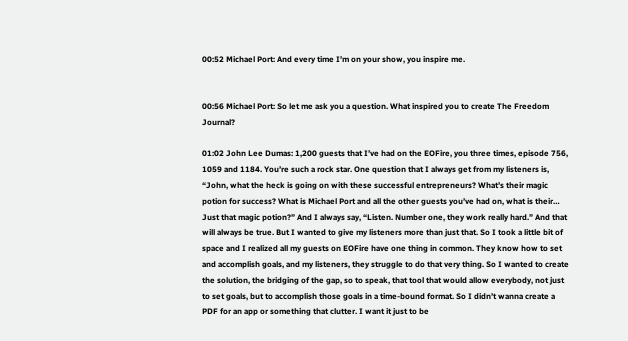00:52 Michael Port: And every time I’m on your show, you inspire me.


00:56 Michael Port: So let me ask you a question. What inspired you to create The Freedom Journal?

01:02 John Lee Dumas: 1,200 guests that I’ve had on the EOFire, you three times, episode 756, 1059 and 1184. You’re such a rock star. One question that I always get from my listeners is, “John, what the heck is going on with these successful entrepreneurs? What’s their magic potion for success? What is Michael Port and all the other guests you’ve had on, what is their… Just that magic potion?” And I always say, “Listen. Number one, they work really hard.” And that will always be true. But I wanted to give my listeners more than just that. So I took a little bit of space and I realized all my guests on EOFire have one thing in common. They know how to set and accomplish goals, and my listeners, they struggle to do that very thing. So I wanted to create the solution, the bridging of the gap, so to speak, that tool that would allow everybody, not just to set goals, but to accomplish those goals in a time-bound format. So I didn’t wanna create a PDF for an app or something that clutter. I want it just to be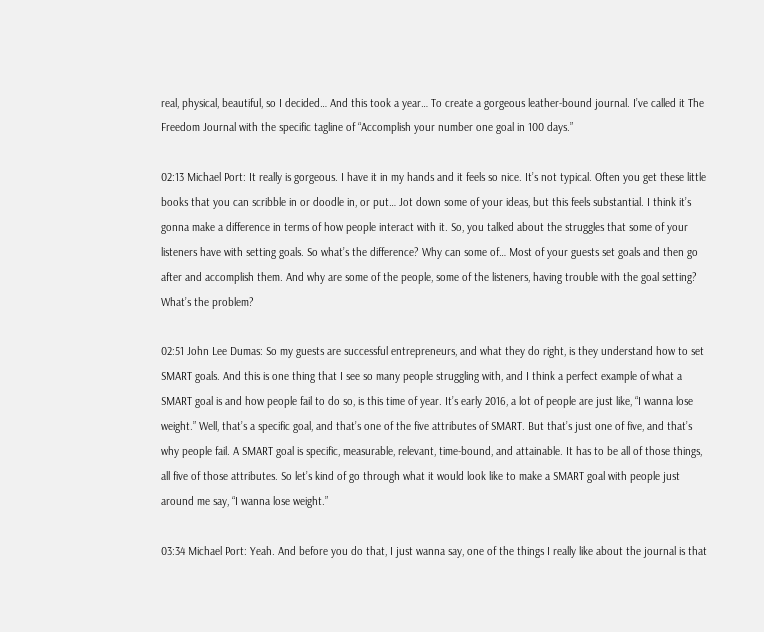real, physical, beautiful, so I decided… And this took a year… To create a gorgeous leather-bound journal. I’ve called it The Freedom Journal with the specific tagline of “Accomplish your number one goal in 100 days.”

02:13 Michael Port: It really is gorgeous. I have it in my hands and it feels so nice. It’s not typical. Often you get these little books that you can scribble in or doodle in, or put… Jot down some of your ideas, but this feels substantial. I think it’s gonna make a difference in terms of how people interact with it. So, you talked about the struggles that some of your listeners have with setting goals. So what’s the difference? Why can some of… Most of your guests set goals and then go after and accomplish them. And why are some of the people, some of the listeners, having trouble with the goal setting? What’s the problem?

02:51 John Lee Dumas: So my guests are successful entrepreneurs, and what they do right, is they understand how to set SMART goals. And this is one thing that I see so many people struggling with, and I think a perfect example of what a SMART goal is and how people fail to do so, is this time of year. It’s early 2016, a lot of people are just like, “I wanna lose weight.” Well, that’s a specific goal, and that’s one of the five attributes of SMART. But that’s just one of five, and that’s why people fail. A SMART goal is specific, measurable, relevant, time-bound, and attainable. It has to be all of those things, all five of those attributes. So let’s kind of go through what it would look like to make a SMART goal with people just around me say, “I wanna lose weight.”

03:34 Michael Port: Yeah. And before you do that, I just wanna say, one of the things I really like about the journal is that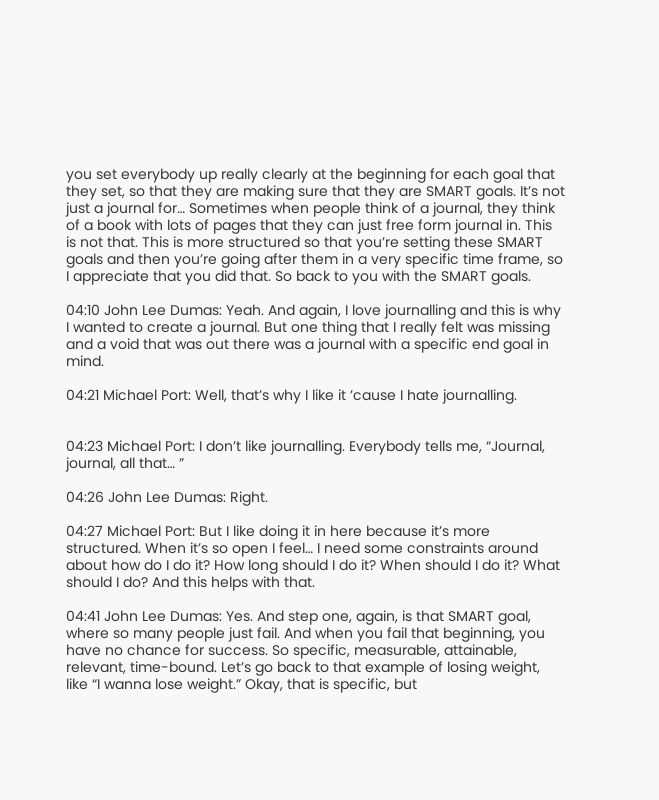you set everybody up really clearly at the beginning for each goal that they set, so that they are making sure that they are SMART goals. It’s not just a journal for… Sometimes when people think of a journal, they think of a book with lots of pages that they can just free form journal in. This is not that. This is more structured so that you’re setting these SMART goals and then you’re going after them in a very specific time frame, so I appreciate that you did that. So back to you with the SMART goals.

04:10 John Lee Dumas: Yeah. And again, I love journalling and this is why I wanted to create a journal. But one thing that I really felt was missing and a void that was out there was a journal with a specific end goal in mind.

04:21 Michael Port: Well, that’s why I like it ’cause I hate journalling.


04:23 Michael Port: I don’t like journalling. Everybody tells me, “Journal, journal, all that… ”

04:26 John Lee Dumas: Right.

04:27 Michael Port: But I like doing it in here because it’s more structured. When it’s so open I feel… I need some constraints around about how do I do it? How long should I do it? When should I do it? What should I do? And this helps with that.

04:41 John Lee Dumas: Yes. And step one, again, is that SMART goal, where so many people just fail. And when you fail that beginning, you have no chance for success. So specific, measurable, attainable, relevant, time-bound. Let’s go back to that example of losing weight, like “I wanna lose weight.” Okay, that is specific, but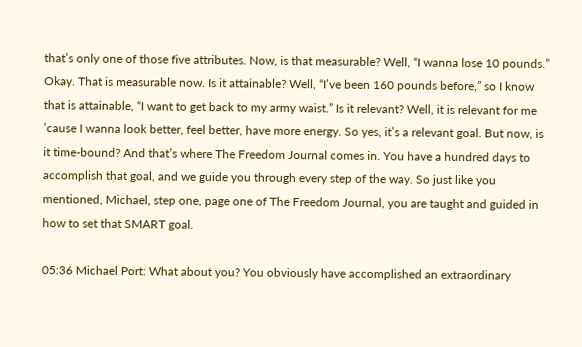that’s only one of those five attributes. Now, is that measurable? Well, “I wanna lose 10 pounds.” Okay. That is measurable now. Is it attainable? Well, “I’ve been 160 pounds before,” so I know that is attainable, “I want to get back to my army waist.” Is it relevant? Well, it is relevant for me ’cause I wanna look better, feel better, have more energy. So yes, it’s a relevant goal. But now, is it time-bound? And that’s where The Freedom Journal comes in. You have a hundred days to accomplish that goal, and we guide you through every step of the way. So just like you mentioned, Michael, step one, page one of The Freedom Journal, you are taught and guided in how to set that SMART goal.

05:36 Michael Port: What about you? You obviously have accomplished an extraordinary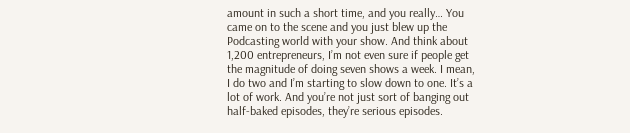amount in such a short time, and you really… You came on to the scene and you just blew up the Podcasting world with your show. And think about 1,200 entrepreneurs, I’m not even sure if people get the magnitude of doing seven shows a week. I mean, I do two and I’m starting to slow down to one. It’s a lot of work. And you’re not just sort of banging out half-baked episodes, they’re serious episodes.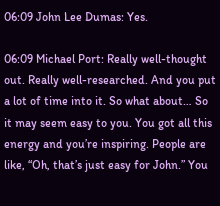06:09 John Lee Dumas: Yes.

06:09 Michael Port: Really well-thought out. Really well-researched. And you put a lot of time into it. So what about… So it may seem easy to you. You got all this energy and you’re inspiring. People are like, “Oh, that’s just easy for John.” You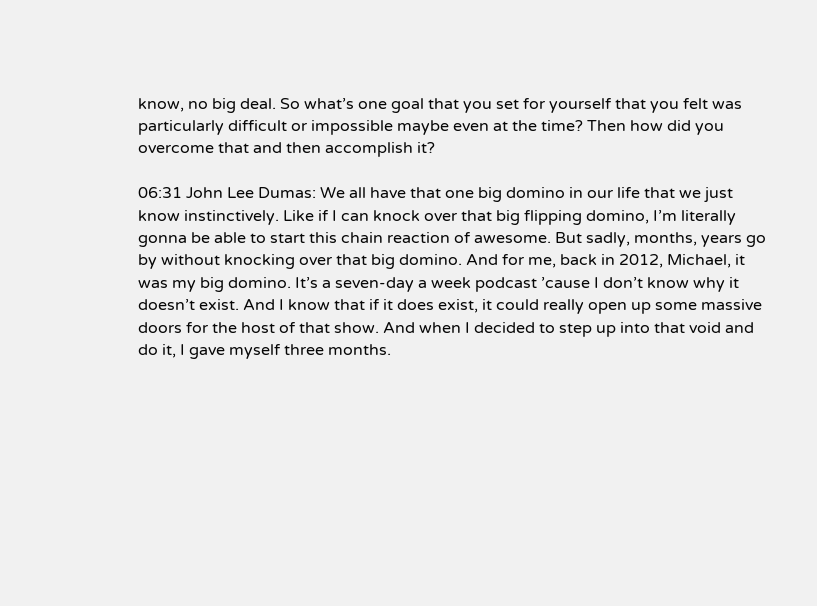know, no big deal. So what’s one goal that you set for yourself that you felt was particularly difficult or impossible maybe even at the time? Then how did you overcome that and then accomplish it?

06:31 John Lee Dumas: We all have that one big domino in our life that we just know instinctively. Like if I can knock over that big flipping domino, I’m literally gonna be able to start this chain reaction of awesome. But sadly, months, years go by without knocking over that big domino. And for me, back in 2012, Michael, it was my big domino. It’s a seven-day a week podcast ’cause I don’t know why it doesn’t exist. And I know that if it does exist, it could really open up some massive doors for the host of that show. And when I decided to step up into that void and do it, I gave myself three months.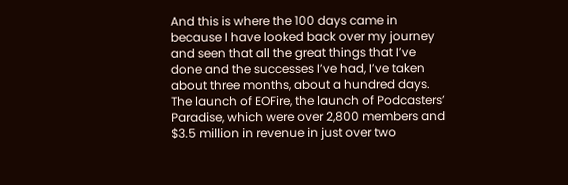And this is where the 100 days came in because I have looked back over my journey and seen that all the great things that I’ve done and the successes I’ve had, I’ve taken about three months, about a hundred days. The launch of EOFire, the launch of Podcasters’ Paradise, which were over 2,800 members and $3.5 million in revenue in just over two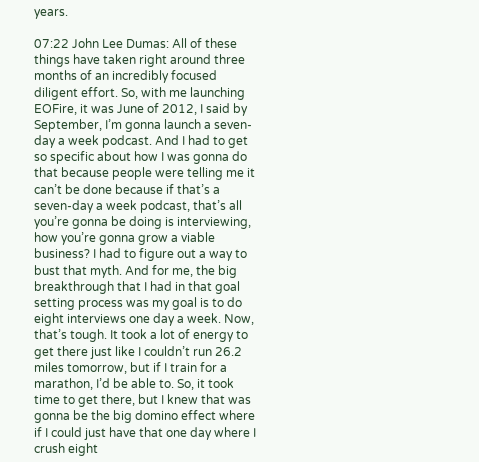years.

07:22 John Lee Dumas: All of these things have taken right around three months of an incredibly focused diligent effort. So, with me launching EOFire, it was June of 2012, I said by September, I’m gonna launch a seven-day a week podcast. And I had to get so specific about how I was gonna do that because people were telling me it can’t be done because if that’s a seven-day a week podcast, that’s all you’re gonna be doing is interviewing, how you’re gonna grow a viable business? I had to figure out a way to bust that myth. And for me, the big breakthrough that I had in that goal setting process was my goal is to do eight interviews one day a week. Now, that’s tough. It took a lot of energy to get there just like I couldn’t run 26.2 miles tomorrow, but if I train for a marathon, I’d be able to. So, it took time to get there, but I knew that was gonna be the big domino effect where if I could just have that one day where I crush eight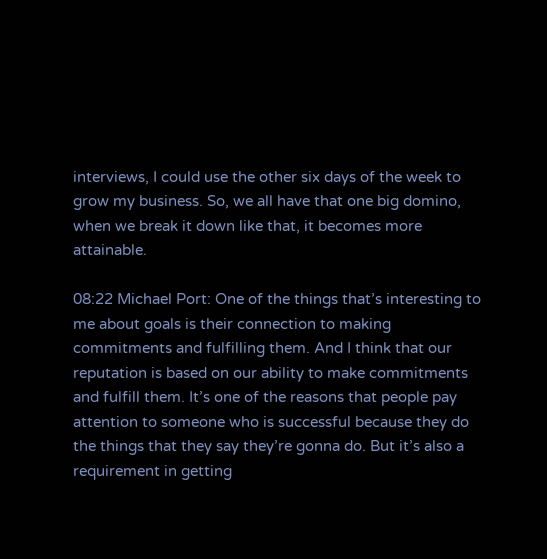interviews, I could use the other six days of the week to grow my business. So, we all have that one big domino, when we break it down like that, it becomes more attainable.

08:22 Michael Port: One of the things that’s interesting to me about goals is their connection to making commitments and fulfilling them. And I think that our reputation is based on our ability to make commitments and fulfill them. It’s one of the reasons that people pay attention to someone who is successful because they do the things that they say they’re gonna do. But it’s also a requirement in getting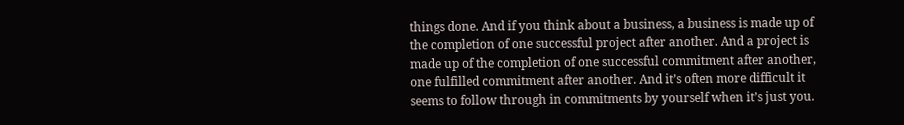things done. And if you think about a business, a business is made up of the completion of one successful project after another. And a project is made up of the completion of one successful commitment after another, one fulfilled commitment after another. And it’s often more difficult it seems to follow through in commitments by yourself when it’s just you.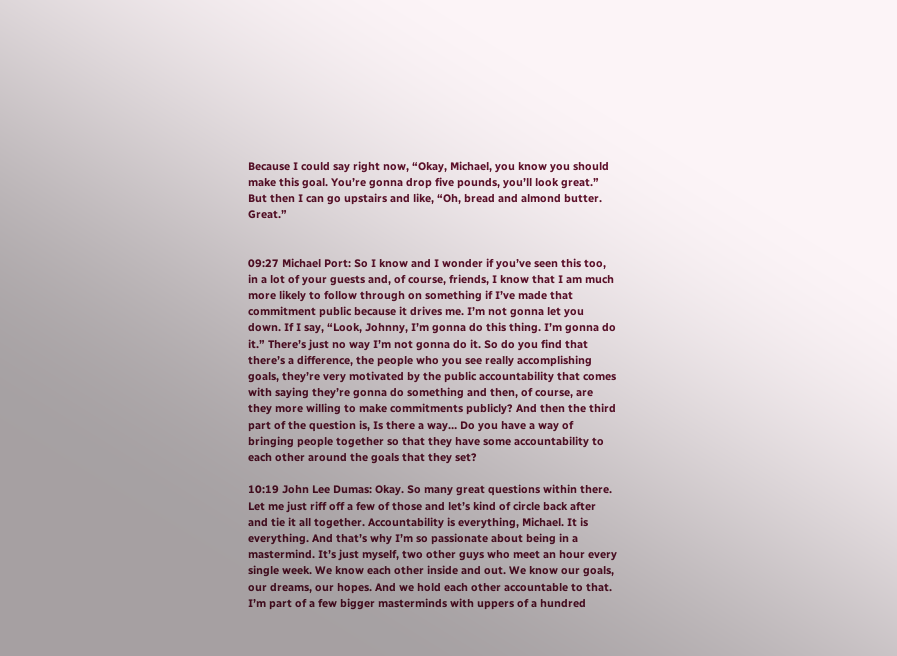Because I could say right now, “Okay, Michael, you know you should make this goal. You’re gonna drop five pounds, you’ll look great.” But then I can go upstairs and like, “Oh, bread and almond butter. Great.”


09:27 Michael Port: So I know and I wonder if you’ve seen this too, in a lot of your guests and, of course, friends, I know that I am much more likely to follow through on something if I’ve made that commitment public because it drives me. I’m not gonna let you down. If I say, “Look, Johnny, I’m gonna do this thing. I’m gonna do it.” There’s just no way I’m not gonna do it. So do you find that there’s a difference, the people who you see really accomplishing goals, they’re very motivated by the public accountability that comes with saying they’re gonna do something and then, of course, are they more willing to make commitments publicly? And then the third part of the question is, Is there a way… Do you have a way of bringing people together so that they have some accountability to each other around the goals that they set?

10:19 John Lee Dumas: Okay. So many great questions within there. Let me just riff off a few of those and let’s kind of circle back after and tie it all together. Accountability is everything, Michael. It is everything. And that’s why I’m so passionate about being in a mastermind. It’s just myself, two other guys who meet an hour every single week. We know each other inside and out. We know our goals, our dreams, our hopes. And we hold each other accountable to that. I’m part of a few bigger masterminds with uppers of a hundred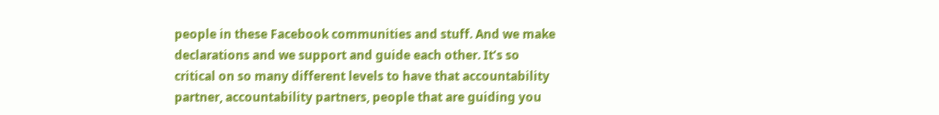people in these Facebook communities and stuff. And we make declarations and we support and guide each other. It’s so critical on so many different levels to have that accountability partner, accountability partners, people that are guiding you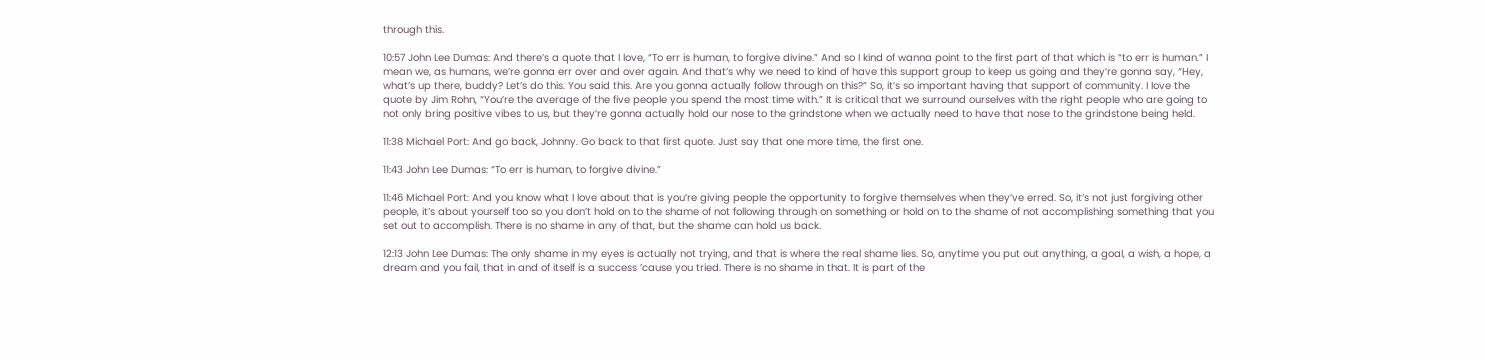through this.

10:57 John Lee Dumas: And there’s a quote that I love, “To err is human, to forgive divine.” And so I kind of wanna point to the first part of that which is “to err is human.” I mean we, as humans, we’re gonna err over and over again. And that’s why we need to kind of have this support group to keep us going and they’re gonna say, “Hey, what’s up there, buddy? Let’s do this. You said this. Are you gonna actually follow through on this?” So, it’s so important having that support of community. I love the quote by Jim Rohn, “You’re the average of the five people you spend the most time with.” It is critical that we surround ourselves with the right people who are going to not only bring positive vibes to us, but they’re gonna actually hold our nose to the grindstone when we actually need to have that nose to the grindstone being held.

11:38 Michael Port: And go back, Johnny. Go back to that first quote. Just say that one more time, the first one.

11:43 John Lee Dumas: “To err is human, to forgive divine.”

11:46 Michael Port: And you know what I love about that is you’re giving people the opportunity to forgive themselves when they’ve erred. So, it’s not just forgiving other people, it’s about yourself too so you don’t hold on to the shame of not following through on something or hold on to the shame of not accomplishing something that you set out to accomplish. There is no shame in any of that, but the shame can hold us back.

12:13 John Lee Dumas: The only shame in my eyes is actually not trying, and that is where the real shame lies. So, anytime you put out anything, a goal, a wish, a hope, a dream and you fail, that in and of itself is a success ’cause you tried. There is no shame in that. It is part of the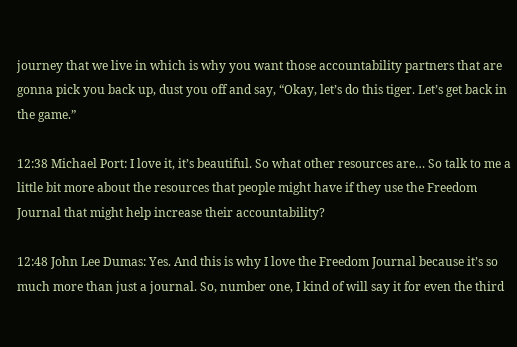journey that we live in which is why you want those accountability partners that are gonna pick you back up, dust you off and say, “Okay, let’s do this tiger. Let’s get back in the game.”

12:38 Michael Port: I love it, it’s beautiful. So what other resources are… So talk to me a little bit more about the resources that people might have if they use the Freedom Journal that might help increase their accountability?

12:48 John Lee Dumas: Yes. And this is why I love the Freedom Journal because it’s so much more than just a journal. So, number one, I kind of will say it for even the third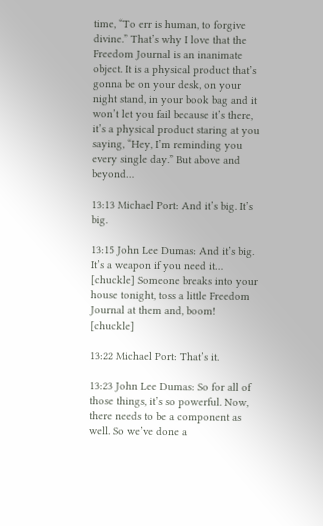time, “To err is human, to forgive divine.” That’s why I love that the Freedom Journal is an inanimate object. It is a physical product that’s gonna be on your desk, on your night stand, in your book bag and it won’t let you fail because it’s there, it’s a physical product staring at you saying, “Hey, I’m reminding you every single day.” But above and beyond…

13:13 Michael Port: And it’s big. It’s big.

13:15 John Lee Dumas: And it’s big. It’s a weapon if you need it… [chuckle] Someone breaks into your house tonight, toss a little Freedom Journal at them and, boom! [chuckle]

13:22 Michael Port: That’s it.

13:23 John Lee Dumas: So for all of those things, it’s so powerful. Now, there needs to be a component as well. So we’ve done a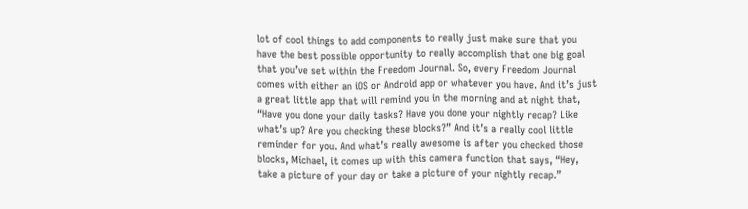lot of cool things to add components to really just make sure that you have the best possible opportunity to really accomplish that one big goal that you’ve set within the Freedom Journal. So, every Freedom Journal comes with either an iOS or Android app or whatever you have. And it’s just a great little app that will remind you in the morning and at night that, “Have you done your daily tasks? Have you done your nightly recap? Like what’s up? Are you checking these blocks?” And it’s a really cool little reminder for you. And what’s really awesome is after you checked those blocks, Michael, it comes up with this camera function that says, “Hey, take a picture of your day or take a picture of your nightly recap.”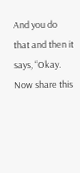And you do that and then it says, “Okay. Now share this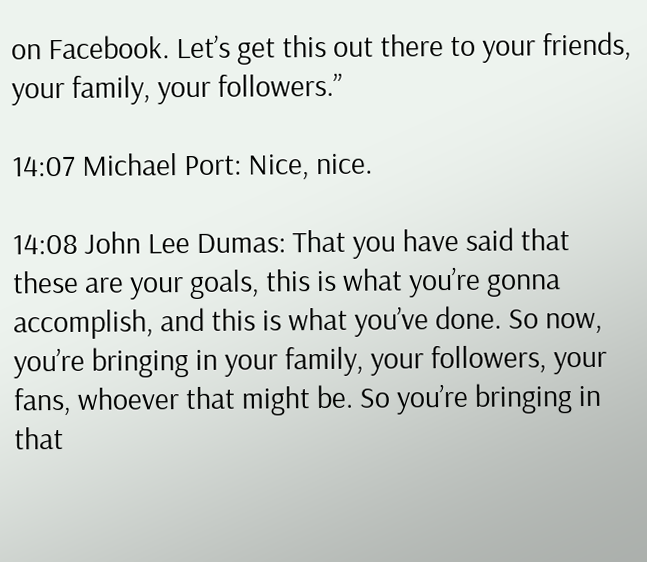on Facebook. Let’s get this out there to your friends, your family, your followers.”

14:07 Michael Port: Nice, nice.

14:08 John Lee Dumas: That you have said that these are your goals, this is what you’re gonna accomplish, and this is what you’ve done. So now, you’re bringing in your family, your followers, your fans, whoever that might be. So you’re bringing in that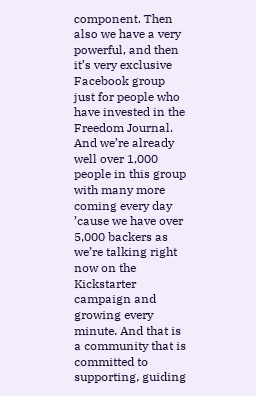component. Then also we have a very powerful, and then it’s very exclusive Facebook group just for people who have invested in the Freedom Journal. And we’re already well over 1,000 people in this group with many more coming every day ’cause we have over 5,000 backers as we’re talking right now on the Kickstarter campaign and growing every minute. And that is a community that is committed to supporting, guiding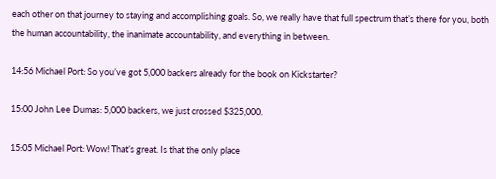each other on that journey to staying and accomplishing goals. So, we really have that full spectrum that’s there for you, both the human accountability, the inanimate accountability, and everything in between.

14:56 Michael Port: So you’ve got 5,000 backers already for the book on Kickstarter?

15:00 John Lee Dumas: 5,000 backers, we just crossed $325,000.

15:05 Michael Port: Wow! That’s great. Is that the only place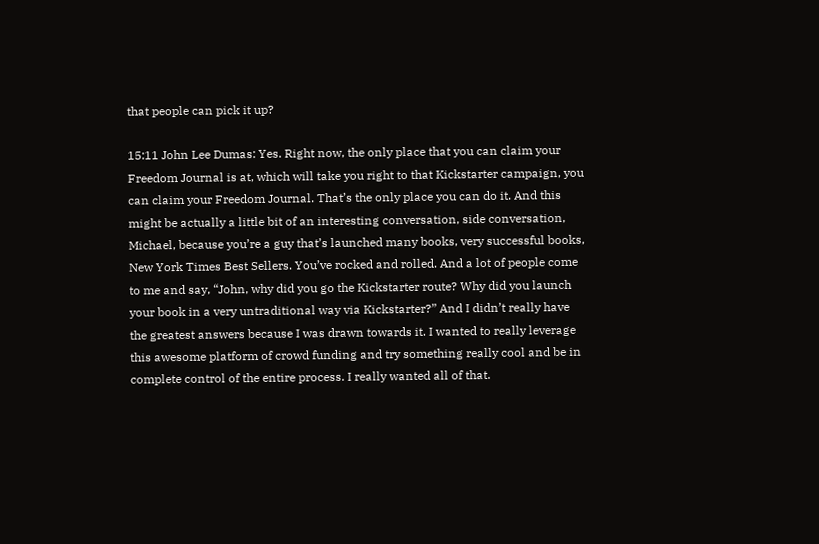that people can pick it up?

15:11 John Lee Dumas: Yes. Right now, the only place that you can claim your Freedom Journal is at, which will take you right to that Kickstarter campaign, you can claim your Freedom Journal. That’s the only place you can do it. And this might be actually a little bit of an interesting conversation, side conversation, Michael, because you’re a guy that’s launched many books, very successful books, New York Times Best Sellers. You’ve rocked and rolled. And a lot of people come to me and say, “John, why did you go the Kickstarter route? Why did you launch your book in a very untraditional way via Kickstarter?” And I didn’t really have the greatest answers because I was drawn towards it. I wanted to really leverage this awesome platform of crowd funding and try something really cool and be in complete control of the entire process. I really wanted all of that.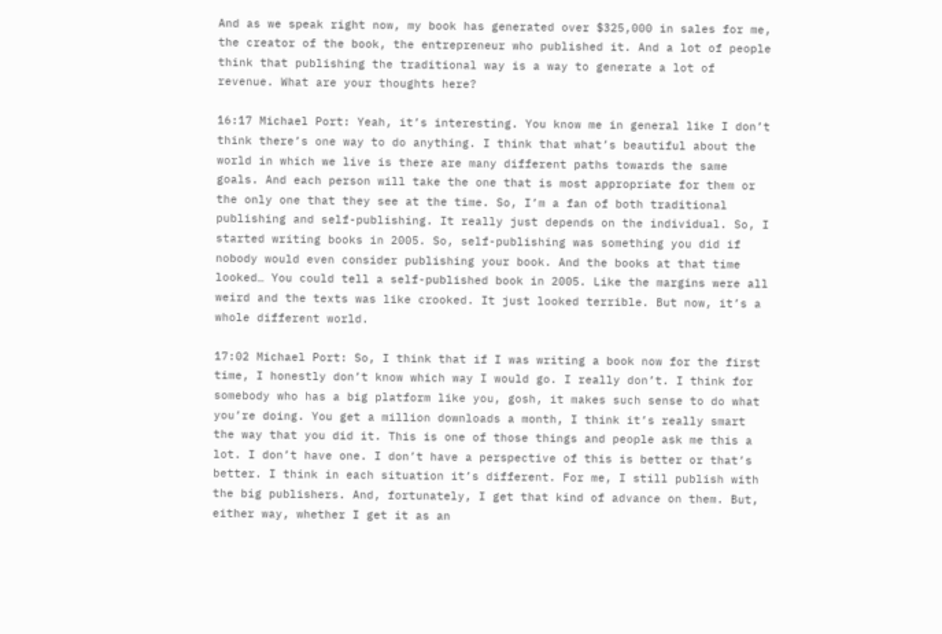And as we speak right now, my book has generated over $325,000 in sales for me, the creator of the book, the entrepreneur who published it. And a lot of people think that publishing the traditional way is a way to generate a lot of revenue. What are your thoughts here?

16:17 Michael Port: Yeah, it’s interesting. You know me in general like I don’t think there’s one way to do anything. I think that what’s beautiful about the world in which we live is there are many different paths towards the same goals. And each person will take the one that is most appropriate for them or the only one that they see at the time. So, I’m a fan of both traditional publishing and self-publishing. It really just depends on the individual. So, I started writing books in 2005. So, self-publishing was something you did if nobody would even consider publishing your book. And the books at that time looked… You could tell a self-published book in 2005. Like the margins were all weird and the texts was like crooked. It just looked terrible. But now, it’s a whole different world.

17:02 Michael Port: So, I think that if I was writing a book now for the first time, I honestly don’t know which way I would go. I really don’t. I think for somebody who has a big platform like you, gosh, it makes such sense to do what you’re doing. You get a million downloads a month, I think it’s really smart the way that you did it. This is one of those things and people ask me this a lot. I don’t have one. I don’t have a perspective of this is better or that’s better. I think in each situation it’s different. For me, I still publish with the big publishers. And, fortunately, I get that kind of advance on them. But, either way, whether I get it as an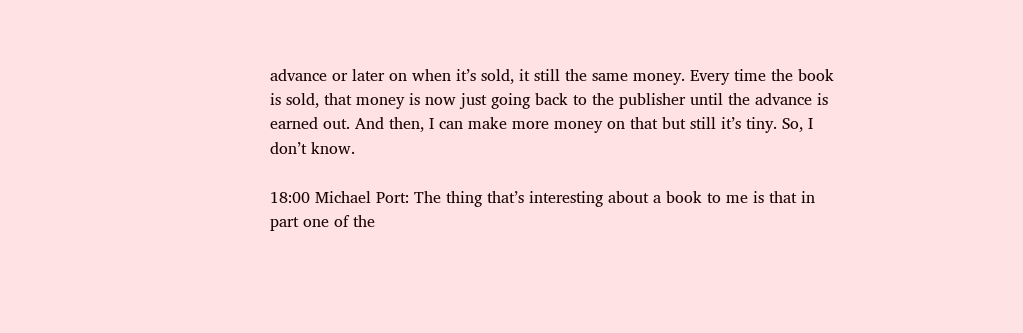advance or later on when it’s sold, it still the same money. Every time the book is sold, that money is now just going back to the publisher until the advance is earned out. And then, I can make more money on that but still it’s tiny. So, I don’t know.

18:00 Michael Port: The thing that’s interesting about a book to me is that in part one of the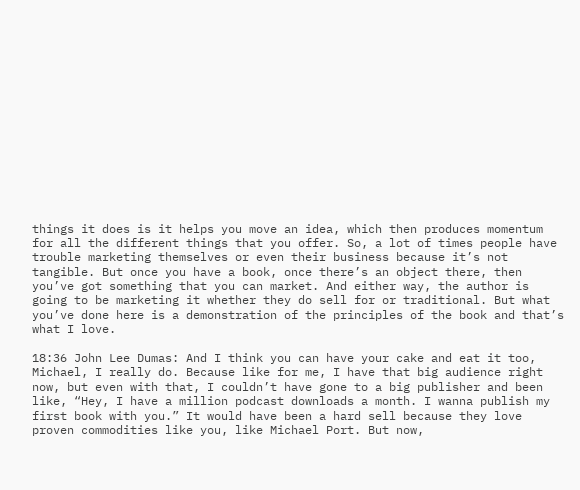things it does is it helps you move an idea, which then produces momentum for all the different things that you offer. So, a lot of times people have trouble marketing themselves or even their business because it’s not tangible. But once you have a book, once there’s an object there, then you’ve got something that you can market. And either way, the author is going to be marketing it whether they do sell for or traditional. But what you’ve done here is a demonstration of the principles of the book and that’s what I love.

18:36 John Lee Dumas: And I think you can have your cake and eat it too, Michael, I really do. Because like for me, I have that big audience right now, but even with that, I couldn’t have gone to a big publisher and been like, “Hey, I have a million podcast downloads a month. I wanna publish my first book with you.” It would have been a hard sell because they love proven commodities like you, like Michael Port. But now,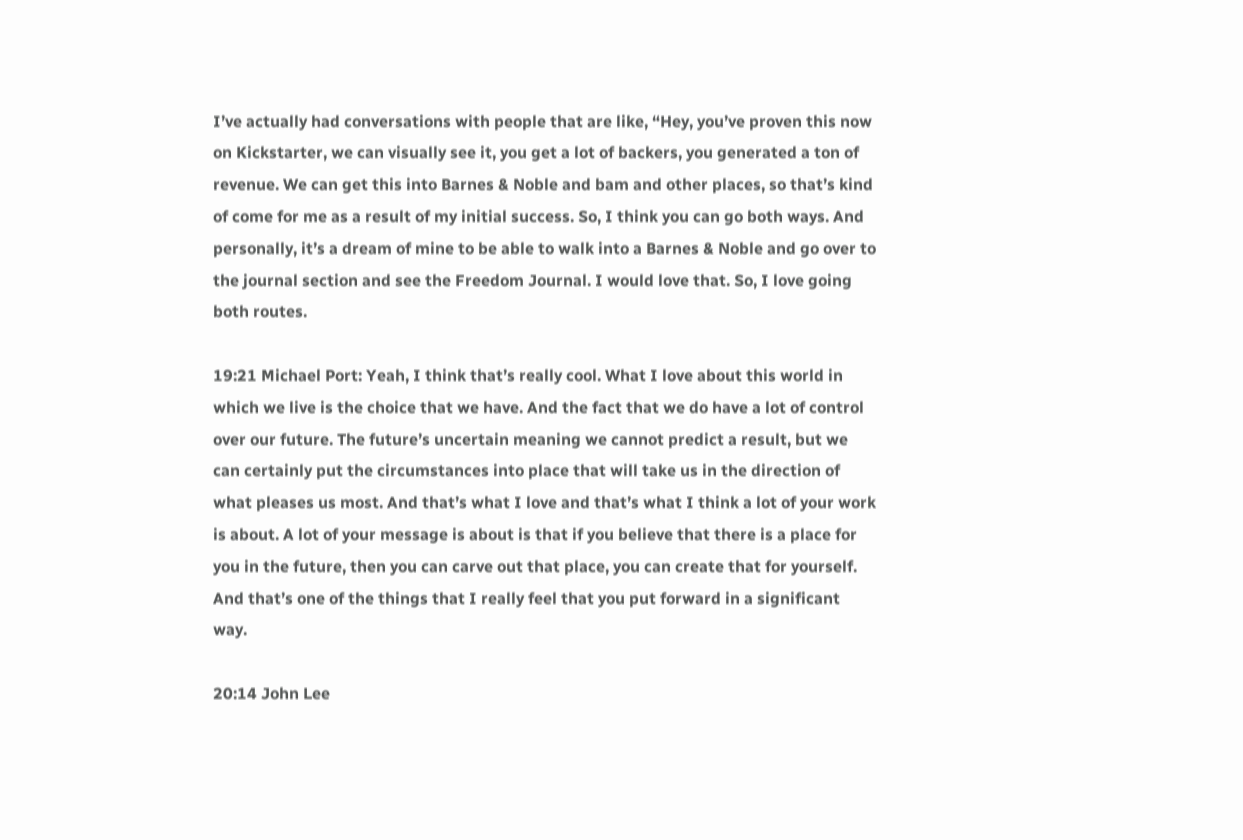I’ve actually had conversations with people that are like, “Hey, you’ve proven this now on Kickstarter, we can visually see it, you get a lot of backers, you generated a ton of revenue. We can get this into Barnes & Noble and bam and other places, so that’s kind of come for me as a result of my initial success. So, I think you can go both ways. And personally, it’s a dream of mine to be able to walk into a Barnes & Noble and go over to the journal section and see the Freedom Journal. I would love that. So, I love going both routes.

19:21 Michael Port: Yeah, I think that’s really cool. What I love about this world in which we live is the choice that we have. And the fact that we do have a lot of control over our future. The future’s uncertain meaning we cannot predict a result, but we can certainly put the circumstances into place that will take us in the direction of what pleases us most. And that’s what I love and that’s what I think a lot of your work is about. A lot of your message is about is that if you believe that there is a place for you in the future, then you can carve out that place, you can create that for yourself. And that’s one of the things that I really feel that you put forward in a significant way.

20:14 John Lee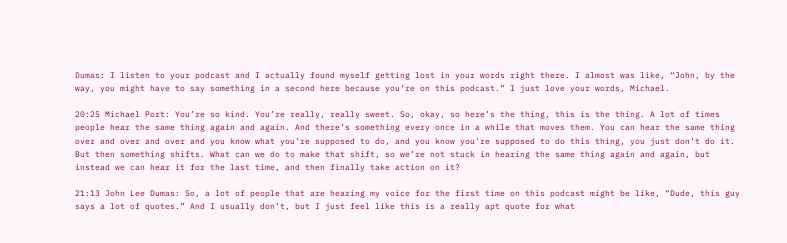Dumas: I listen to your podcast and I actually found myself getting lost in your words right there. I almost was like, “John, by the way, you might have to say something in a second here because you’re on this podcast.” I just love your words, Michael.

20:25 Michael Port: You’re so kind. You’re really, really sweet. So, okay, so here’s the thing, this is the thing. A lot of times people hear the same thing again and again. And there’s something every once in a while that moves them. You can hear the same thing over and over and over and you know what you’re supposed to do, and you know you’re supposed to do this thing, you just don’t do it. But then something shifts. What can we do to make that shift, so we’re not stuck in hearing the same thing again and again, but instead we can hear it for the last time, and then finally take action on it?

21:13 John Lee Dumas: So, a lot of people that are hearing my voice for the first time on this podcast might be like, “Dude, this guy says a lot of quotes.” And I usually don’t, but I just feel like this is a really apt quote for what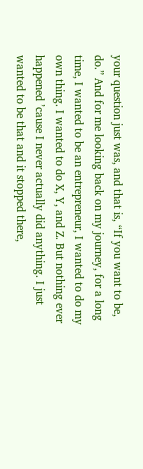your question just was, and that is, “If you want to be, do.” And for me looking back on my journey, for a long time, I wanted to be an entrepreneur, I wanted to do my own thing. I wanted to do X, Y, and Z. But nothing ever happened ’cause I never actually did anything. I just wanted to be that and it stopped there,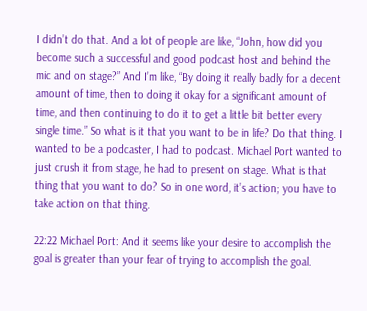I didn’t do that. And a lot of people are like, “John, how did you become such a successful and good podcast host and behind the mic and on stage?” And I’m like, “By doing it really badly for a decent amount of time, then to doing it okay for a significant amount of time, and then continuing to do it to get a little bit better every single time.” So what is it that you want to be in life? Do that thing. I wanted to be a podcaster, I had to podcast. Michael Port wanted to just crush it from stage, he had to present on stage. What is that thing that you want to do? So in one word, it’s action; you have to take action on that thing.

22:22 Michael Port: And it seems like your desire to accomplish the goal is greater than your fear of trying to accomplish the goal.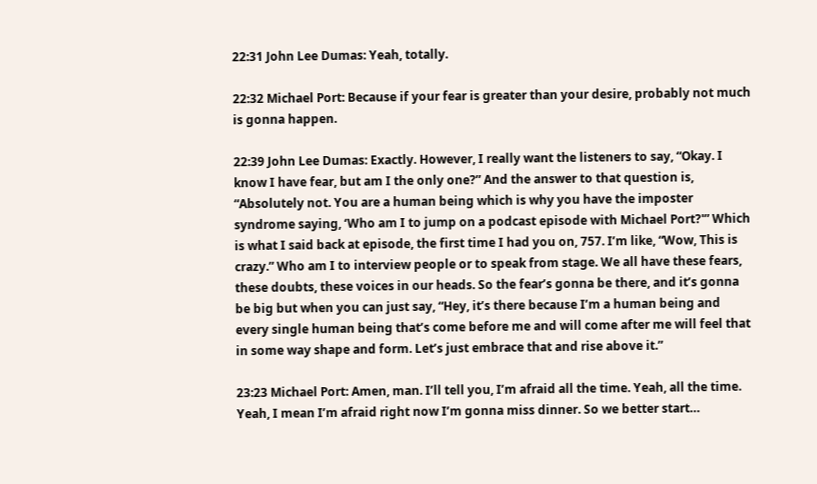22:31 John Lee Dumas: Yeah, totally.

22:32 Michael Port: Because if your fear is greater than your desire, probably not much is gonna happen.

22:39 John Lee Dumas: Exactly. However, I really want the listeners to say, “Okay. I know I have fear, but am I the only one?” And the answer to that question is, “Absolutely not. You are a human being which is why you have the imposter syndrome saying, ‘Who am I to jump on a podcast episode with Michael Port?'” Which is what I said back at episode, the first time I had you on, 757. I’m like, “Wow, This is crazy.” Who am I to interview people or to speak from stage. We all have these fears, these doubts, these voices in our heads. So the fear’s gonna be there, and it’s gonna be big but when you can just say, “Hey, it’s there because I’m a human being and every single human being that’s come before me and will come after me will feel that in some way shape and form. Let’s just embrace that and rise above it.”

23:23 Michael Port: Amen, man. I’ll tell you, I’m afraid all the time. Yeah, all the time. Yeah, I mean I’m afraid right now I’m gonna miss dinner. So we better start…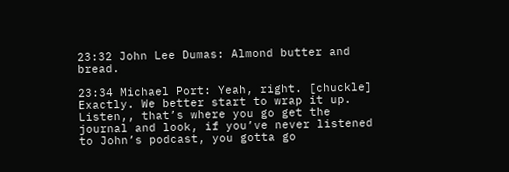23:32 John Lee Dumas: Almond butter and bread.

23:34 Michael Port: Yeah, right. [chuckle] Exactly. We better start to wrap it up. Listen,, that’s where you go get the journal and look, if you’ve never listened to John’s podcast, you gotta go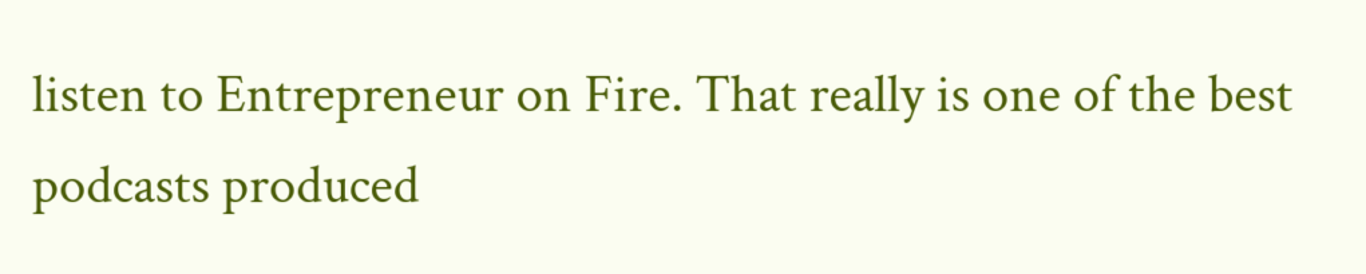listen to Entrepreneur on Fire. That really is one of the best podcasts produced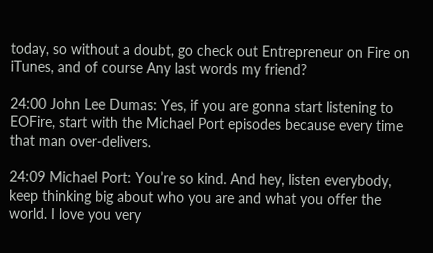today, so without a doubt, go check out Entrepreneur on Fire on iTunes, and of course Any last words my friend?

24:00 John Lee Dumas: Yes, if you are gonna start listening to EOFire, start with the Michael Port episodes because every time that man over-delivers.

24:09 Michael Port: You’re so kind. And hey, listen everybody, keep thinking big about who you are and what you offer the world. I love you very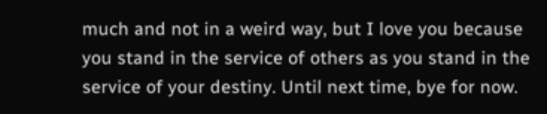much and not in a weird way, but I love you because you stand in the service of others as you stand in the service of your destiny. Until next time, bye for now.